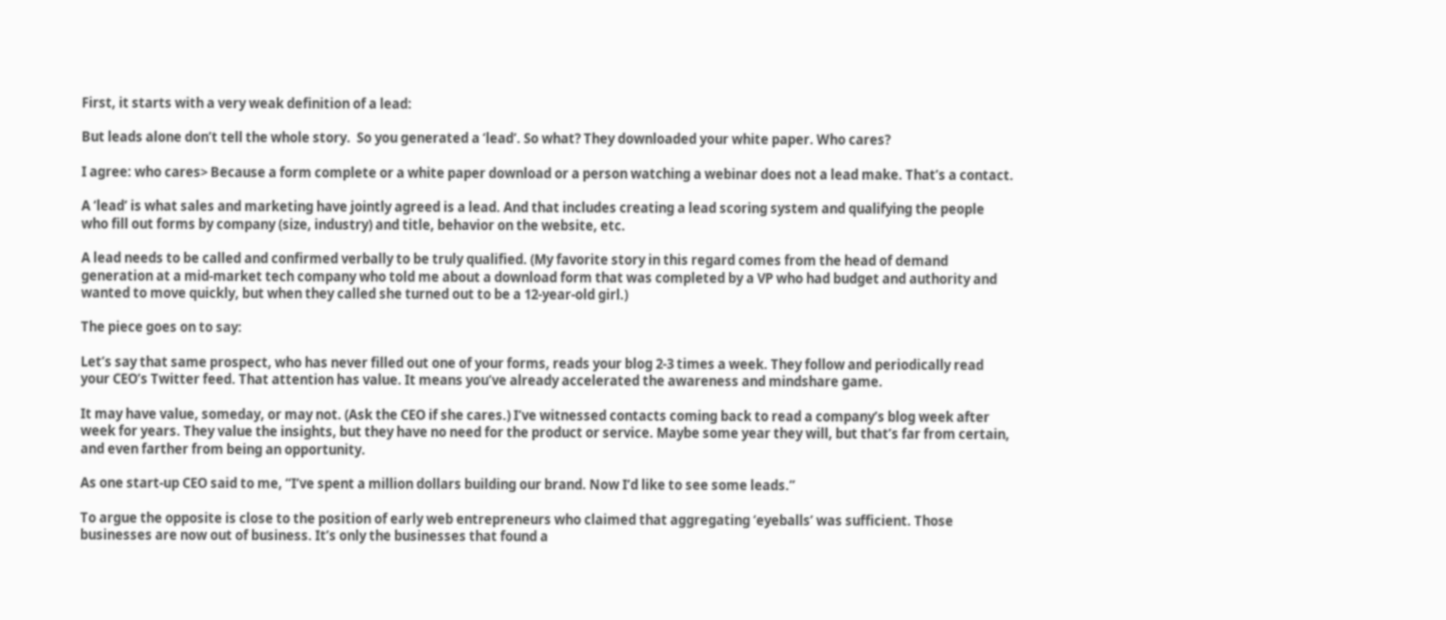First, it starts with a very weak definition of a lead:

But leads alone don’t tell the whole story.  So you generated a ‘lead’. So what? They downloaded your white paper. Who cares?

I agree: who cares> Because a form complete or a white paper download or a person watching a webinar does not a lead make. That’s a contact.

A ‘lead’ is what sales and marketing have jointly agreed is a lead. And that includes creating a lead scoring system and qualifying the people who fill out forms by company (size, industry) and title, behavior on the website, etc.

A lead needs to be called and confirmed verbally to be truly qualified. (My favorite story in this regard comes from the head of demand generation at a mid-market tech company who told me about a download form that was completed by a VP who had budget and authority and wanted to move quickly, but when they called she turned out to be a 12-year-old girl.)

The piece goes on to say:

Let’s say that same prospect, who has never filled out one of your forms, reads your blog 2-3 times a week. They follow and periodically read your CEO’s Twitter feed. That attention has value. It means you’ve already accelerated the awareness and mindshare game.

It may have value, someday, or may not. (Ask the CEO if she cares.) I’ve witnessed contacts coming back to read a company’s blog week after week for years. They value the insights, but they have no need for the product or service. Maybe some year they will, but that’s far from certain, and even farther from being an opportunity.

As one start-up CEO said to me, “I’ve spent a million dollars building our brand. Now I’d like to see some leads.”

To argue the opposite is close to the position of early web entrepreneurs who claimed that aggregating ‘eyeballs’ was sufficient. Those businesses are now out of business. It’s only the businesses that found a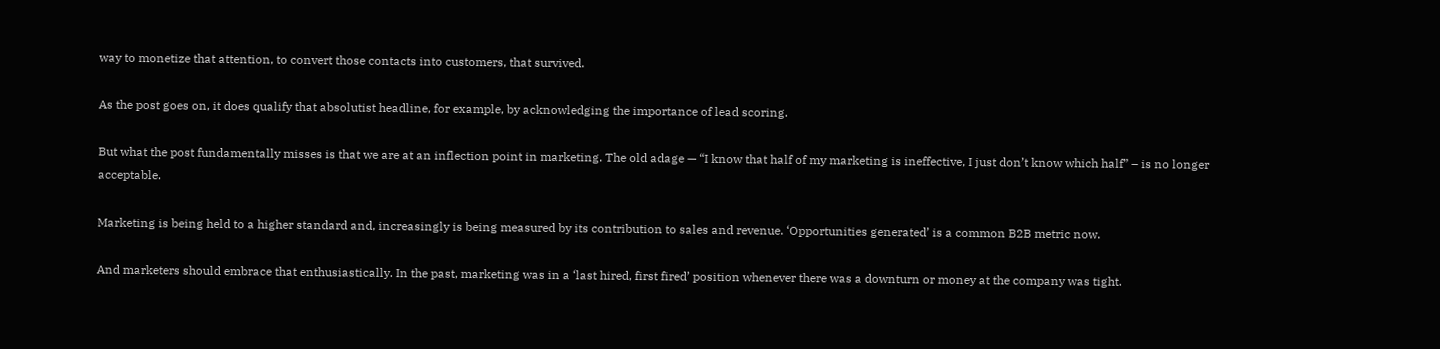way to monetize that attention, to convert those contacts into customers, that survived.

As the post goes on, it does qualify that absolutist headline, for example, by acknowledging the importance of lead scoring.

But what the post fundamentally misses is that we are at an inflection point in marketing. The old adage — “I know that half of my marketing is ineffective, I just don’t know which half” – is no longer acceptable.

Marketing is being held to a higher standard and, increasingly is being measured by its contribution to sales and revenue. ‘Opportunities generated’ is a common B2B metric now.

And marketers should embrace that enthusiastically. In the past, marketing was in a ‘last hired, first fired’ position whenever there was a downturn or money at the company was tight.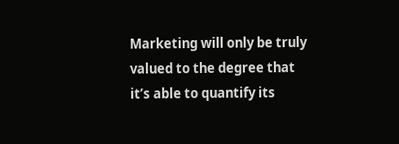Marketing will only be truly valued to the degree that it’s able to quantify its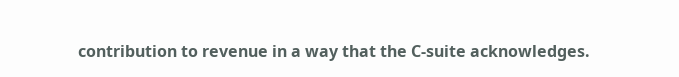contribution to revenue in a way that the C-suite acknowledges.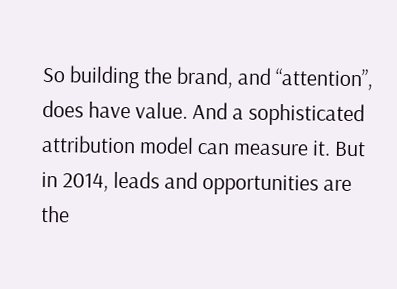So building the brand, and “attention”, does have value. And a sophisticated attribution model can measure it. But in 2014, leads and opportunities are the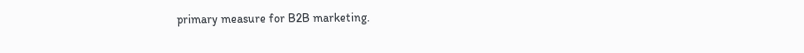primary measure for B2B marketing.